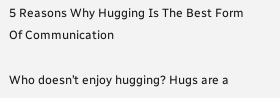5 Reasons Why Hugging Is The Best Form Of Communication

Who doesn’t enjoy hugging? Hugs are a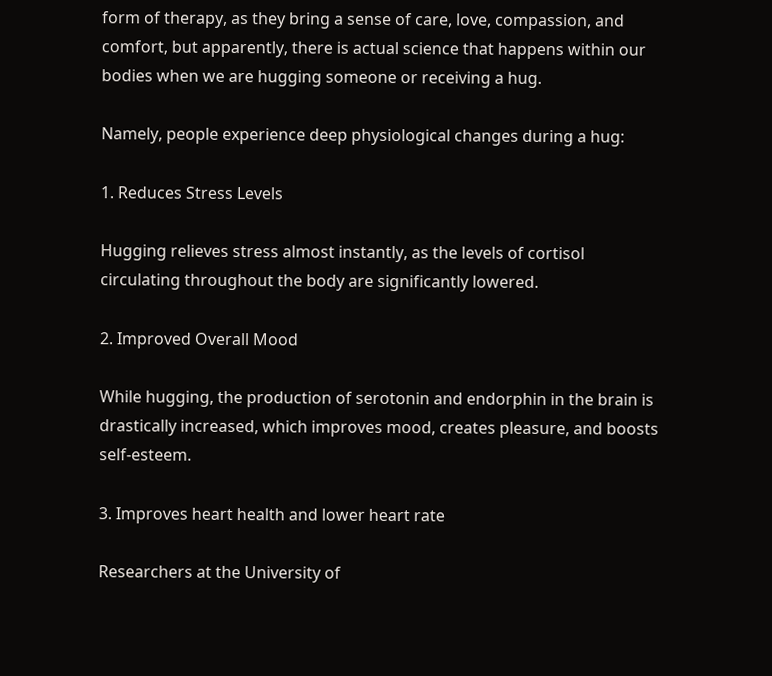form of therapy, as they bring a sense of care, love, compassion, and comfort, but apparently, there is actual science that happens within our bodies when we are hugging someone or receiving a hug.

Namely, people experience deep physiological changes during a hug:

1. Reduces Stress Levels

Hugging relieves stress almost instantly, as the levels of cortisol circulating throughout the body are significantly lowered.

2. Improved Overall Mood

While hugging, the production of serotonin and endorphin in the brain is drastically increased, which improves mood, creates pleasure, and boosts self-esteem.

3. Improves heart health and lower heart rate

Researchers at the University of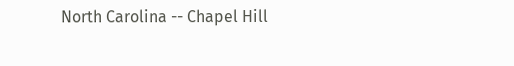North Carolina -- Chapel Hill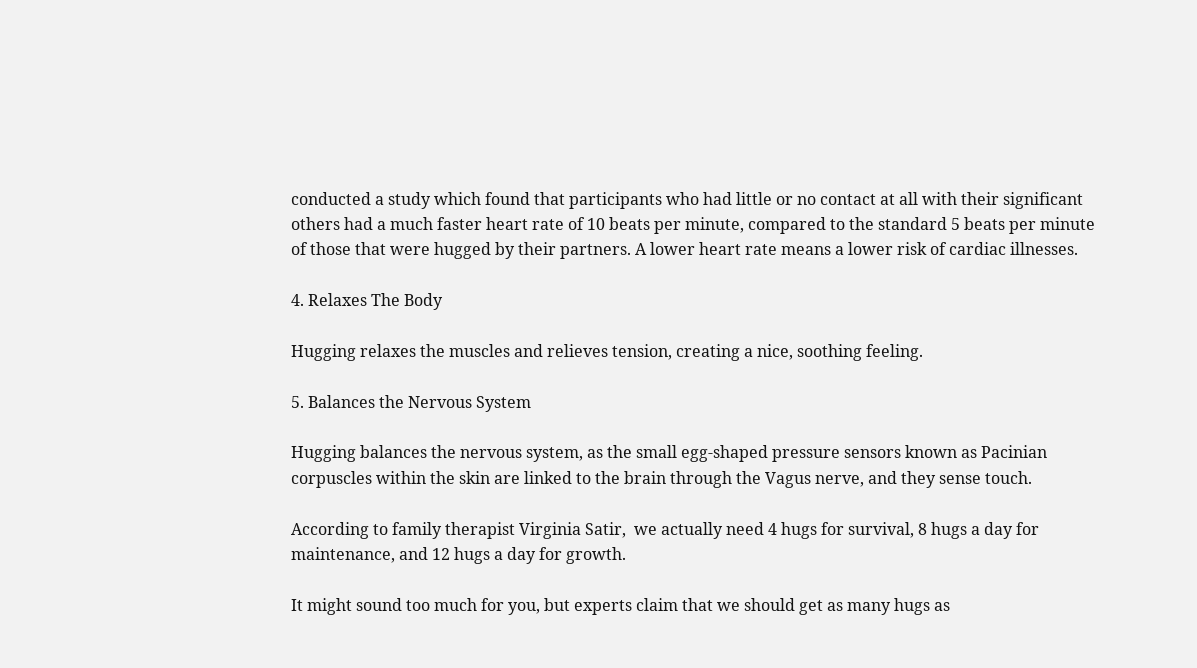conducted a study which found that participants who had little or no contact at all with their significant others had a much faster heart rate of 10 beats per minute, compared to the standard 5 beats per minute of those that were hugged by their partners. A lower heart rate means a lower risk of cardiac illnesses.

4. Relaxes The Body

Hugging relaxes the muscles and relieves tension, creating a nice, soothing feeling.

5. Balances the Nervous System

Hugging balances the nervous system, as the small egg-shaped pressure sensors known as Pacinian corpuscles within the skin are linked to the brain through the Vagus nerve, and they sense touch.

According to family therapist Virginia Satir,  we actually need 4 hugs for survival, 8 hugs a day for maintenance, and 12 hugs a day for growth.

It might sound too much for you, but experts claim that we should get as many hugs as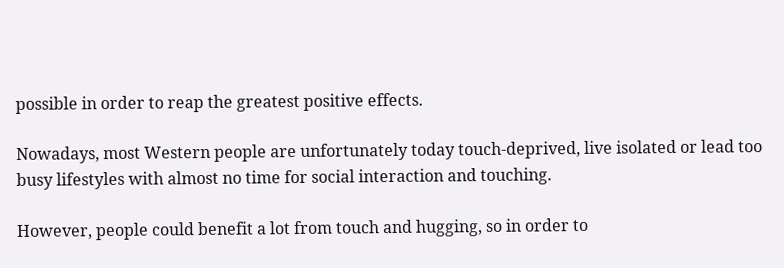possible in order to reap the greatest positive effects.

Nowadays, most Western people are unfortunately today touch-deprived, live isolated or lead too busy lifestyles with almost no time for social interaction and touching.

However, people could benefit a lot from touch and hugging, so in order to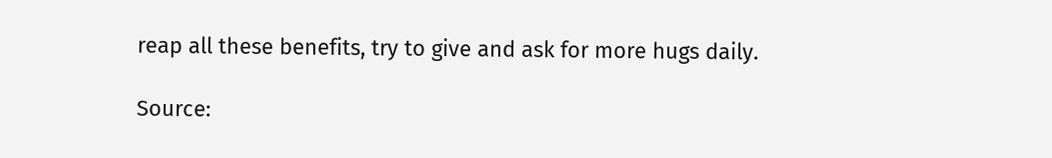reap all these benefits, try to give and ask for more hugs daily.

Source: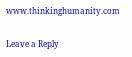www.thinkinghumanity.com


Leave a Reply